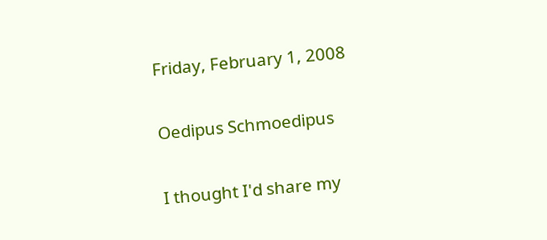Friday, February 1, 2008

Oedipus Schmoedipus

I thought I'd share my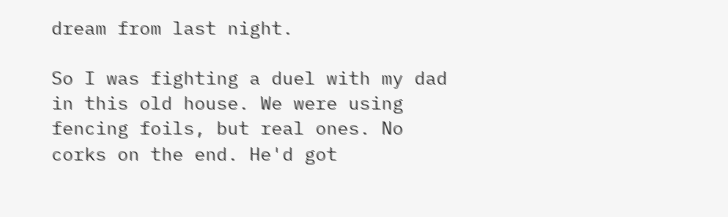dream from last night.

So I was fighting a duel with my dad in this old house. We were using fencing foils, but real ones. No corks on the end. He'd got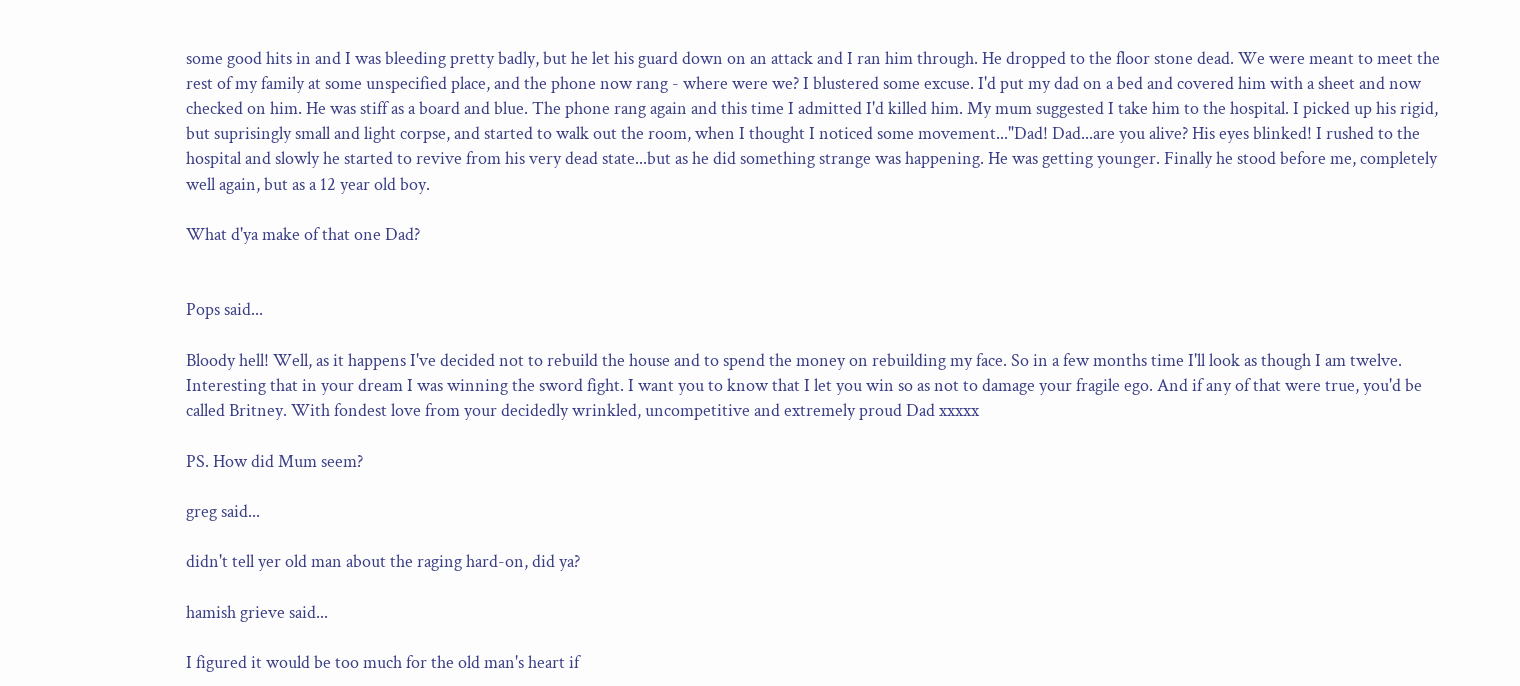some good hits in and I was bleeding pretty badly, but he let his guard down on an attack and I ran him through. He dropped to the floor stone dead. We were meant to meet the rest of my family at some unspecified place, and the phone now rang - where were we? I blustered some excuse. I'd put my dad on a bed and covered him with a sheet and now checked on him. He was stiff as a board and blue. The phone rang again and this time I admitted I'd killed him. My mum suggested I take him to the hospital. I picked up his rigid, but suprisingly small and light corpse, and started to walk out the room, when I thought I noticed some movement..."Dad! Dad...are you alive? His eyes blinked! I rushed to the hospital and slowly he started to revive from his very dead state...but as he did something strange was happening. He was getting younger. Finally he stood before me, completely well again, but as a 12 year old boy.

What d'ya make of that one Dad?


Pops said...

Bloody hell! Well, as it happens I've decided not to rebuild the house and to spend the money on rebuilding my face. So in a few months time I'll look as though I am twelve. Interesting that in your dream I was winning the sword fight. I want you to know that I let you win so as not to damage your fragile ego. And if any of that were true, you'd be called Britney. With fondest love from your decidedly wrinkled, uncompetitive and extremely proud Dad xxxxx

PS. How did Mum seem?

greg said...

didn't tell yer old man about the raging hard-on, did ya?

hamish grieve said...

I figured it would be too much for the old man's heart if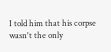I told him that his corpse wasn't the only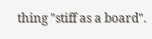thing "stiff as a board".